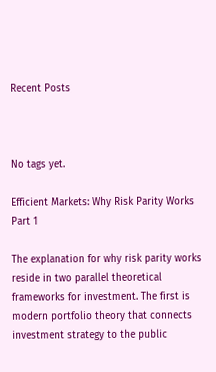Recent Posts



No tags yet.

Efficient Markets: Why Risk Parity Works Part 1

The explanation for why risk parity works reside in two parallel theoretical frameworks for investment. The first is modern portfolio theory that connects investment strategy to the public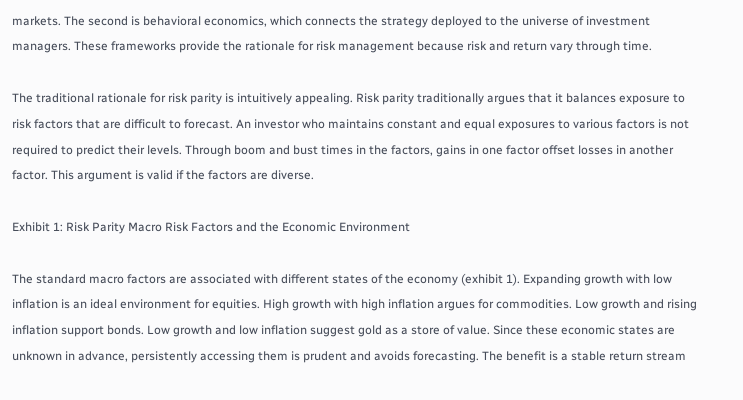markets. The second is behavioral economics, which connects the strategy deployed to the universe of investment managers. These frameworks provide the rationale for risk management because risk and return vary through time.

The traditional rationale for risk parity is intuitively appealing. Risk parity traditionally argues that it balances exposure to risk factors that are difficult to forecast. An investor who maintains constant and equal exposures to various factors is not required to predict their levels. Through boom and bust times in the factors, gains in one factor offset losses in another factor. This argument is valid if the factors are diverse.

Exhibit 1: Risk Parity Macro Risk Factors and the Economic Environment

The standard macro factors are associated with different states of the economy (exhibit 1). Expanding growth with low inflation is an ideal environment for equities. High growth with high inflation argues for commodities. Low growth and rising inflation support bonds. Low growth and low inflation suggest gold as a store of value. Since these economic states are unknown in advance, persistently accessing them is prudent and avoids forecasting. The benefit is a stable return stream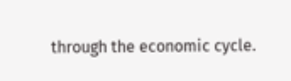through the economic cycle.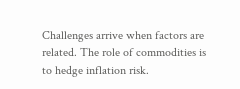Challenges arrive when factors are related. The role of commodities is to hedge inflation risk.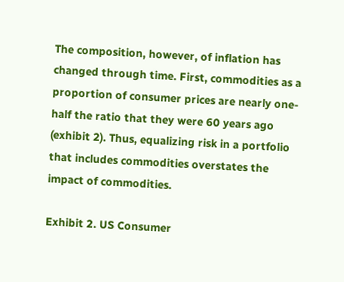The composition, however, of inflation has changed through time. First, commodities as a proportion of consumer prices are nearly one-half the ratio that they were 60 years ago (exhibit 2). Thus, equalizing risk in a portfolio that includes commodities overstates the impact of commodities.

Exhibit 2. US Consumer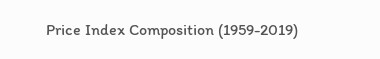Price Index Composition (1959-2019)